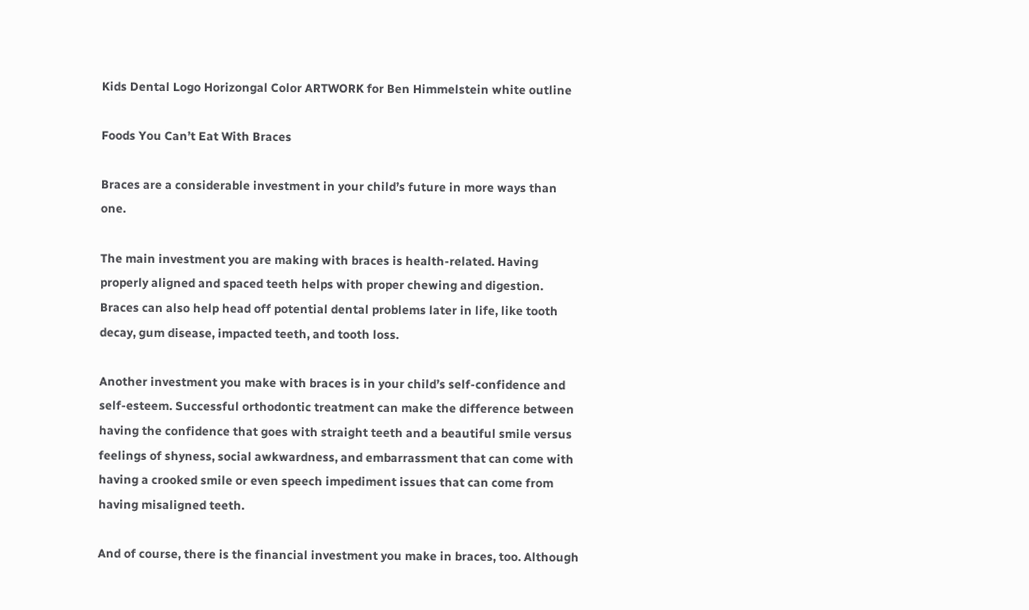Kids Dental Logo Horizongal Color ARTWORK for Ben Himmelstein white outline

Foods You Can’t Eat With Braces

Braces are a considerable investment in your child’s future in more ways than one.

The main investment you are making with braces is health-related. Having properly aligned and spaced teeth helps with proper chewing and digestion. Braces can also help head off potential dental problems later in life, like tooth decay, gum disease, impacted teeth, and tooth loss.

Another investment you make with braces is in your child’s self-confidence and self-esteem. Successful orthodontic treatment can make the difference between having the confidence that goes with straight teeth and a beautiful smile versus feelings of shyness, social awkwardness, and embarrassment that can come with having a crooked smile or even speech impediment issues that can come from having misaligned teeth.

And of course, there is the financial investment you make in braces, too. Although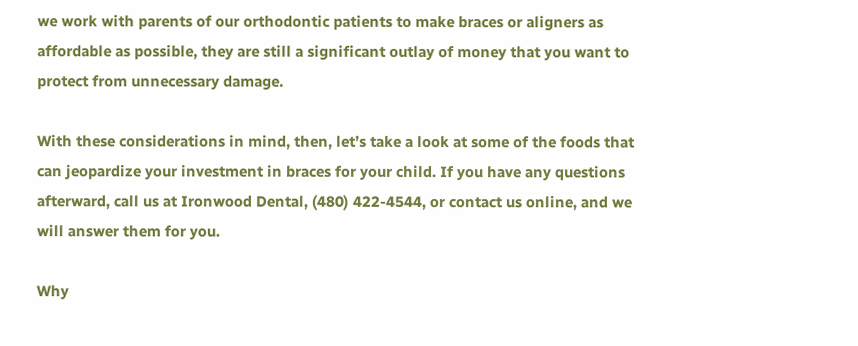we work with parents of our orthodontic patients to make braces or aligners as affordable as possible, they are still a significant outlay of money that you want to protect from unnecessary damage.

With these considerations in mind, then, let’s take a look at some of the foods that can jeopardize your investment in braces for your child. If you have any questions afterward, call us at Ironwood Dental, (480) 422-4544, or contact us online, and we will answer them for you.

Why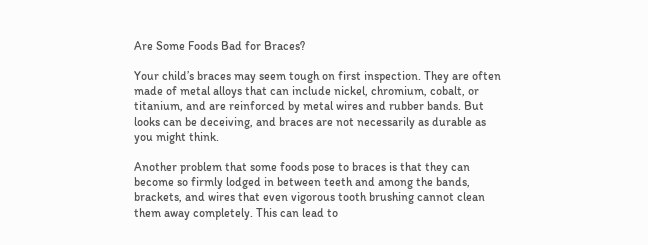Are Some Foods Bad for Braces?

Your child’s braces may seem tough on first inspection. They are often made of metal alloys that can include nickel, chromium, cobalt, or titanium, and are reinforced by metal wires and rubber bands. But looks can be deceiving, and braces are not necessarily as durable as you might think.

Another problem that some foods pose to braces is that they can become so firmly lodged in between teeth and among the bands, brackets, and wires that even vigorous tooth brushing cannot clean them away completely. This can lead to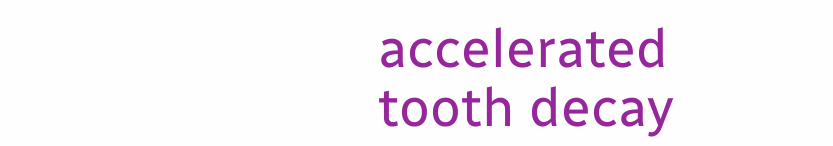accelerated tooth decay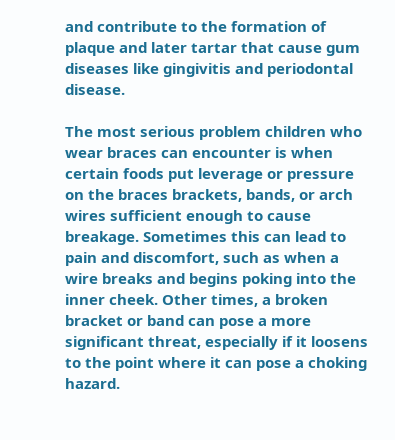and contribute to the formation of plaque and later tartar that cause gum diseases like gingivitis and periodontal disease.

The most serious problem children who wear braces can encounter is when certain foods put leverage or pressure on the braces brackets, bands, or arch wires sufficient enough to cause breakage. Sometimes this can lead to pain and discomfort, such as when a wire breaks and begins poking into the inner cheek. Other times, a broken bracket or band can pose a more significant threat, especially if it loosens to the point where it can pose a choking hazard.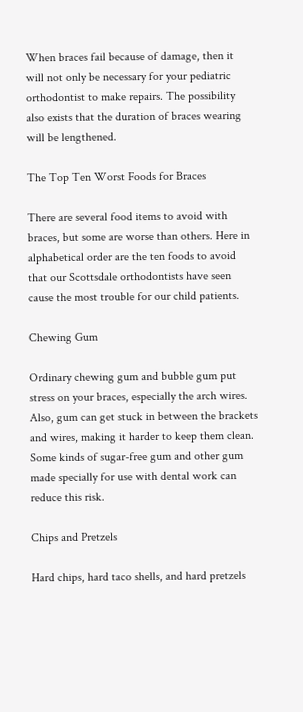When braces fail because of damage, then it will not only be necessary for your pediatric orthodontist to make repairs. The possibility also exists that the duration of braces wearing will be lengthened.

The Top Ten Worst Foods for Braces

There are several food items to avoid with braces, but some are worse than others. Here in alphabetical order are the ten foods to avoid that our Scottsdale orthodontists have seen cause the most trouble for our child patients.

Chewing Gum

Ordinary chewing gum and bubble gum put stress on your braces, especially the arch wires. Also, gum can get stuck in between the brackets and wires, making it harder to keep them clean. Some kinds of sugar-free gum and other gum made specially for use with dental work can reduce this risk.

Chips and Pretzels

Hard chips, hard taco shells, and hard pretzels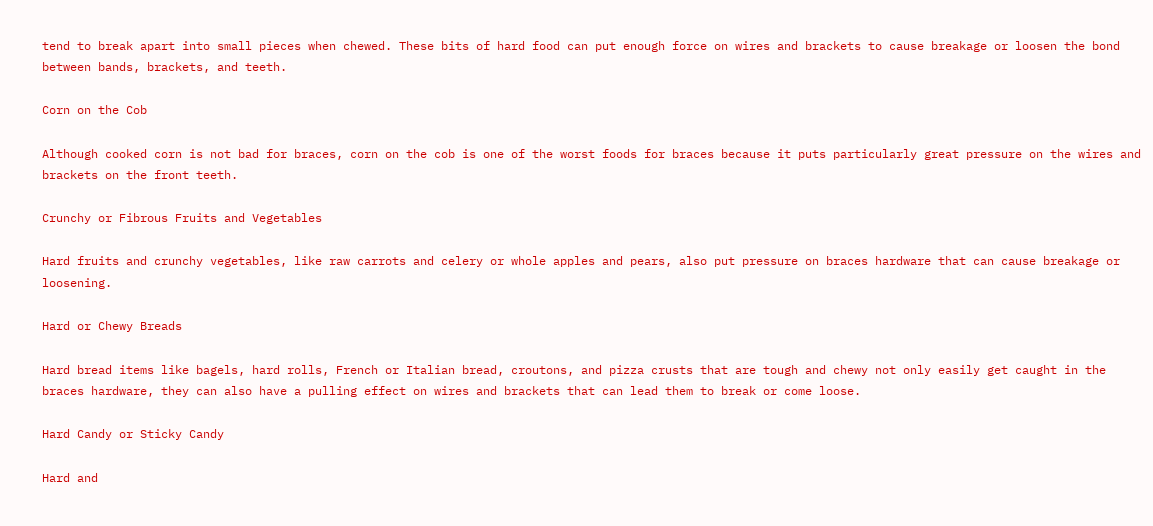tend to break apart into small pieces when chewed. These bits of hard food can put enough force on wires and brackets to cause breakage or loosen the bond between bands, brackets, and teeth.

Corn on the Cob

Although cooked corn is not bad for braces, corn on the cob is one of the worst foods for braces because it puts particularly great pressure on the wires and brackets on the front teeth.

Crunchy or Fibrous Fruits and Vegetables

Hard fruits and crunchy vegetables, like raw carrots and celery or whole apples and pears, also put pressure on braces hardware that can cause breakage or loosening.

Hard or Chewy Breads

Hard bread items like bagels, hard rolls, French or Italian bread, croutons, and pizza crusts that are tough and chewy not only easily get caught in the braces hardware, they can also have a pulling effect on wires and brackets that can lead them to break or come loose.

Hard Candy or Sticky Candy

Hard and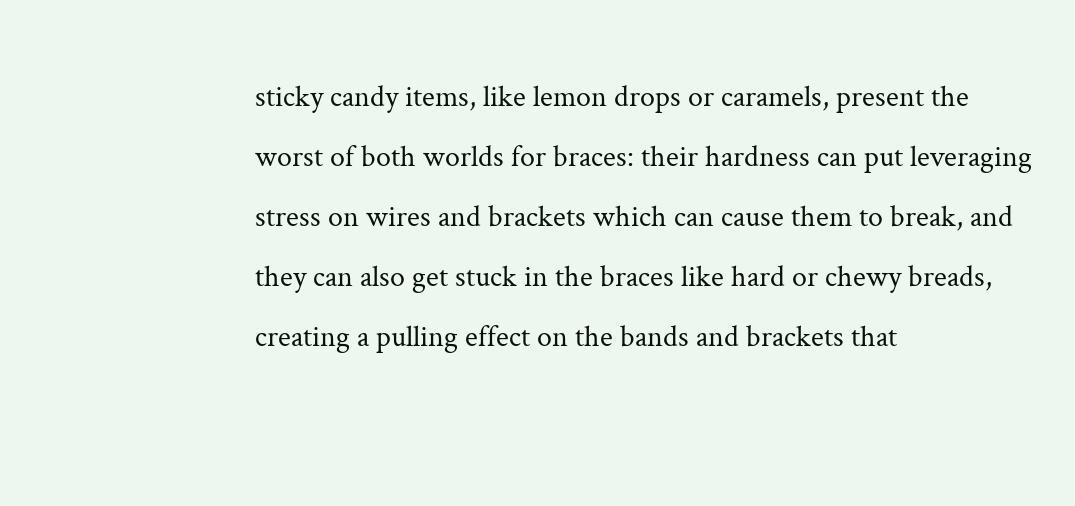sticky candy items, like lemon drops or caramels, present the worst of both worlds for braces: their hardness can put leveraging stress on wires and brackets which can cause them to break, and they can also get stuck in the braces like hard or chewy breads, creating a pulling effect on the bands and brackets that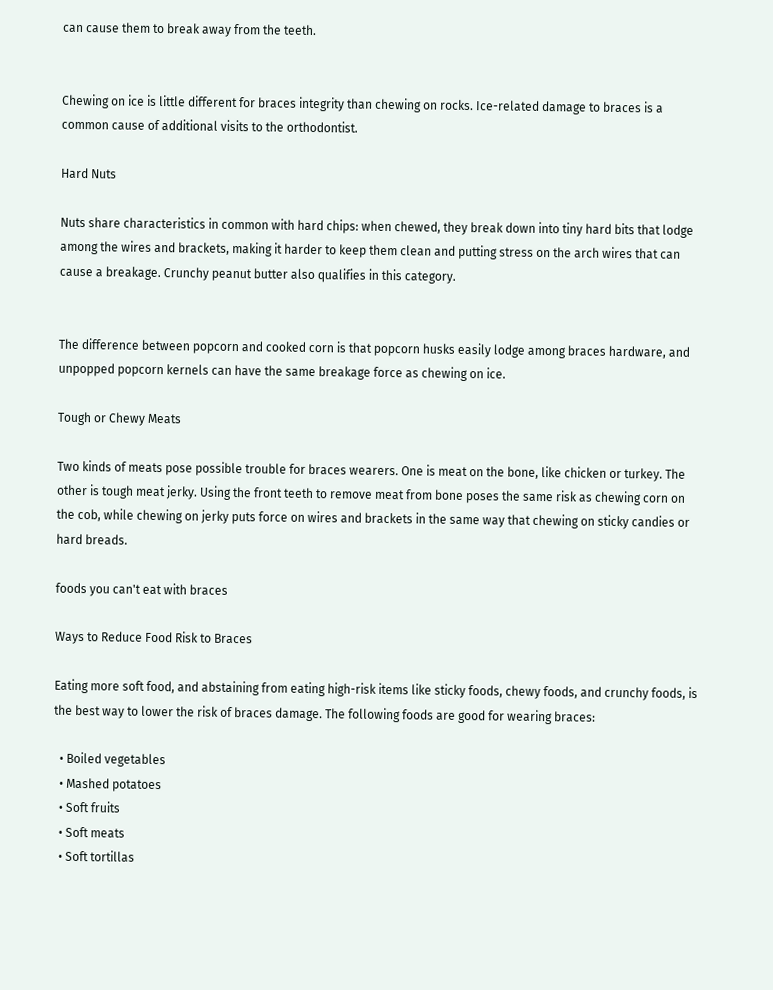can cause them to break away from the teeth.


Chewing on ice is little different for braces integrity than chewing on rocks. Ice-related damage to braces is a common cause of additional visits to the orthodontist.

Hard Nuts

Nuts share characteristics in common with hard chips: when chewed, they break down into tiny hard bits that lodge among the wires and brackets, making it harder to keep them clean and putting stress on the arch wires that can cause a breakage. Crunchy peanut butter also qualifies in this category.


The difference between popcorn and cooked corn is that popcorn husks easily lodge among braces hardware, and unpopped popcorn kernels can have the same breakage force as chewing on ice.

Tough or Chewy Meats

Two kinds of meats pose possible trouble for braces wearers. One is meat on the bone, like chicken or turkey. The other is tough meat jerky. Using the front teeth to remove meat from bone poses the same risk as chewing corn on the cob, while chewing on jerky puts force on wires and brackets in the same way that chewing on sticky candies or hard breads.

foods you can't eat with braces

Ways to Reduce Food Risk to Braces

Eating more soft food, and abstaining from eating high-risk items like sticky foods, chewy foods, and crunchy foods, is the best way to lower the risk of braces damage. The following foods are good for wearing braces:

  • Boiled vegetables
  • Mashed potatoes
  • Soft fruits
  • Soft meats
  • Soft tortillas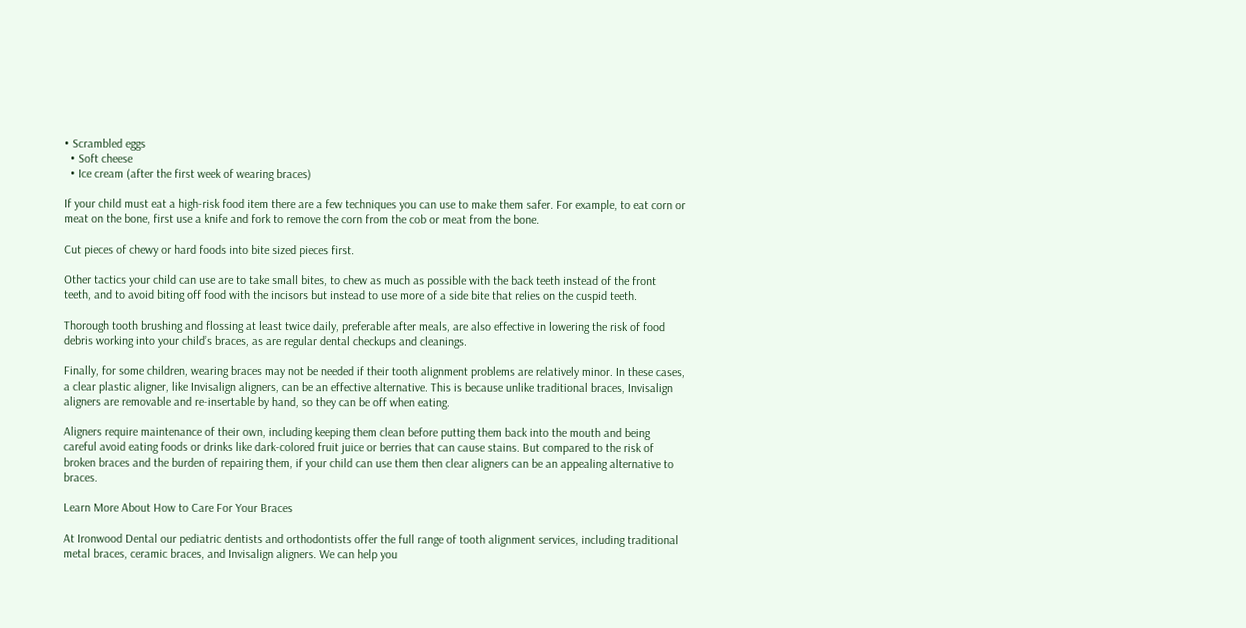• Scrambled eggs
  • Soft cheese
  • Ice cream (after the first week of wearing braces)

If your child must eat a high-risk food item there are a few techniques you can use to make them safer. For example, to eat corn or meat on the bone, first use a knife and fork to remove the corn from the cob or meat from the bone.

Cut pieces of chewy or hard foods into bite sized pieces first.

Other tactics your child can use are to take small bites, to chew as much as possible with the back teeth instead of the front teeth, and to avoid biting off food with the incisors but instead to use more of a side bite that relies on the cuspid teeth.

Thorough tooth brushing and flossing at least twice daily, preferable after meals, are also effective in lowering the risk of food debris working into your child’s braces, as are regular dental checkups and cleanings.

Finally, for some children, wearing braces may not be needed if their tooth alignment problems are relatively minor. In these cases, a clear plastic aligner, like Invisalign aligners, can be an effective alternative. This is because unlike traditional braces, Invisalign aligners are removable and re-insertable by hand, so they can be off when eating.

Aligners require maintenance of their own, including keeping them clean before putting them back into the mouth and being careful avoid eating foods or drinks like dark-colored fruit juice or berries that can cause stains. But compared to the risk of broken braces and the burden of repairing them, if your child can use them then clear aligners can be an appealing alternative to braces.

Learn More About How to Care For Your Braces

At Ironwood Dental our pediatric dentists and orthodontists offer the full range of tooth alignment services, including traditional metal braces, ceramic braces, and Invisalign aligners. We can help you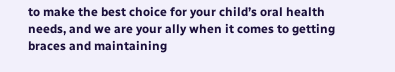to make the best choice for your child’s oral health needs, and we are your ally when it comes to getting braces and maintaining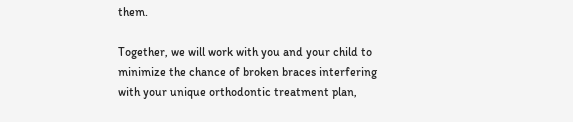them.

Together, we will work with you and your child to minimize the chance of broken braces interfering with your unique orthodontic treatment plan,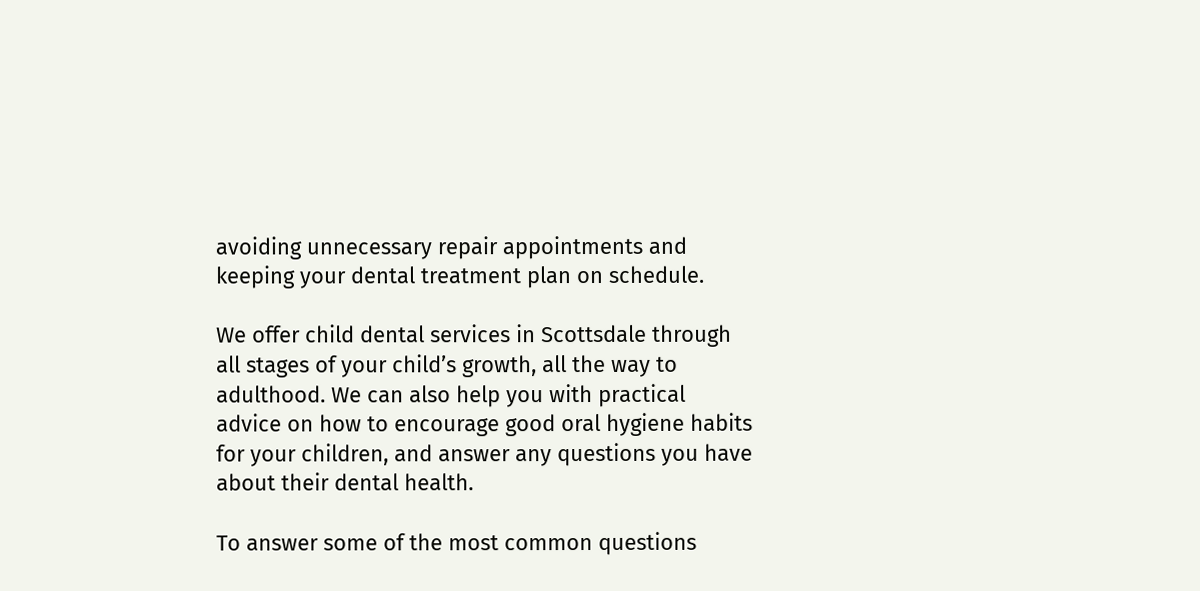avoiding unnecessary repair appointments and keeping your dental treatment plan on schedule.

We offer child dental services in Scottsdale through all stages of your child’s growth, all the way to adulthood. We can also help you with practical advice on how to encourage good oral hygiene habits for your children, and answer any questions you have about their dental health.

To answer some of the most common questions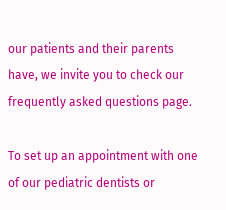our patients and their parents have, we invite you to check our frequently asked questions page.

To set up an appointment with one of our pediatric dentists or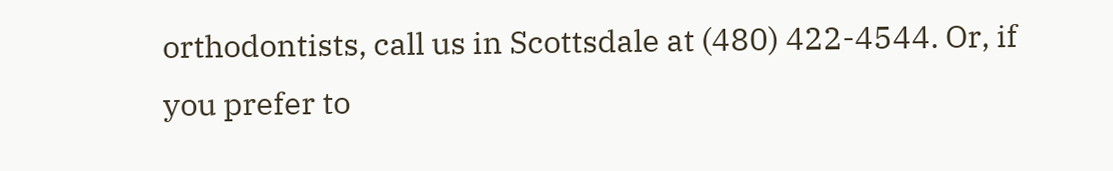orthodontists, call us in Scottsdale at (480) 422-4544. Or, if you prefer to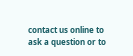contact us online to ask a question or to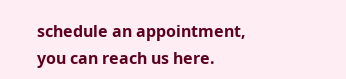schedule an appointment, you can reach us here.